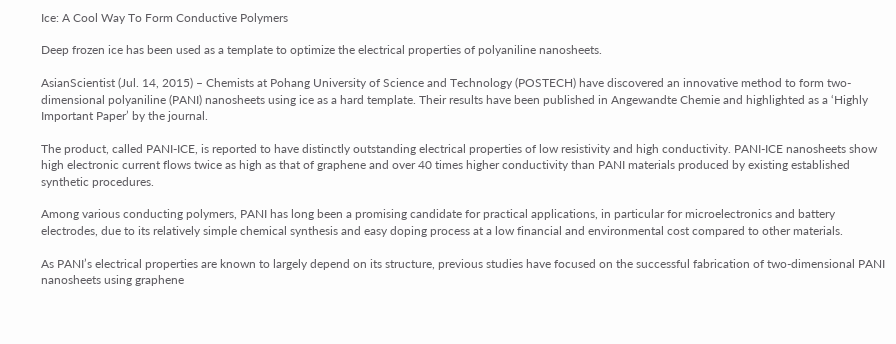Ice: A Cool Way To Form Conductive Polymers

Deep frozen ice has been used as a template to optimize the electrical properties of polyaniline nanosheets.

AsianScientist (Jul. 14, 2015) – Chemists at Pohang University of Science and Technology (POSTECH) have discovered an innovative method to form two-dimensional polyaniline (PANI) nanosheets using ice as a hard template. Their results have been published in Angewandte Chemie and highlighted as a ‘Highly Important Paper’ by the journal.

The product, called PANI-ICE, is reported to have distinctly outstanding electrical properties of low resistivity and high conductivity. PANI-ICE nanosheets show high electronic current flows twice as high as that of graphene and over 40 times higher conductivity than PANI materials produced by existing established synthetic procedures.

Among various conducting polymers, PANI has long been a promising candidate for practical applications, in particular for microelectronics and battery electrodes, due to its relatively simple chemical synthesis and easy doping process at a low financial and environmental cost compared to other materials.

As PANI’s electrical properties are known to largely depend on its structure, previous studies have focused on the successful fabrication of two-dimensional PANI nanosheets using graphene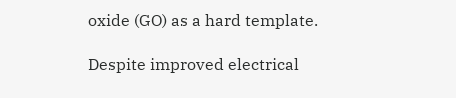oxide (GO) as a hard template.

Despite improved electrical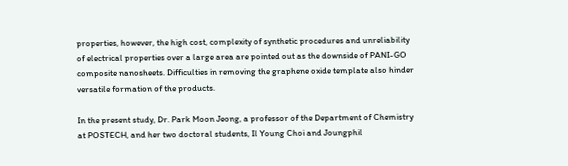properties, however, the high cost, complexity of synthetic procedures and unreliability of electrical properties over a large area are pointed out as the downside of PANI-GO composite nanosheets. Difficulties in removing the graphene oxide template also hinder versatile formation of the products.

In the present study, Dr. Park Moon Jeong, a professor of the Department of Chemistry at POSTECH, and her two doctoral students, Il Young Choi and Joungphil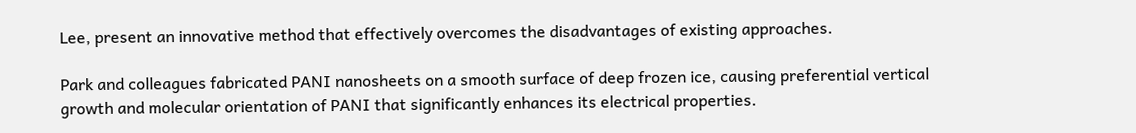Lee, present an innovative method that effectively overcomes the disadvantages of existing approaches.

Park and colleagues fabricated PANI nanosheets on a smooth surface of deep frozen ice, causing preferential vertical growth and molecular orientation of PANI that significantly enhances its electrical properties.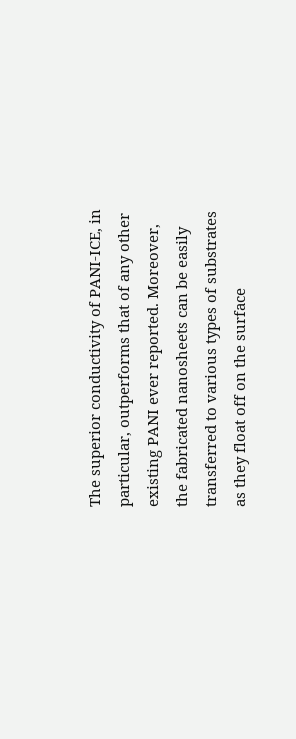The superior conductivity of PANI-ICE, in particular, outperforms that of any other existing PANI ever reported. Moreover, the fabricated nanosheets can be easily transferred to various types of substrates as they float off on the surface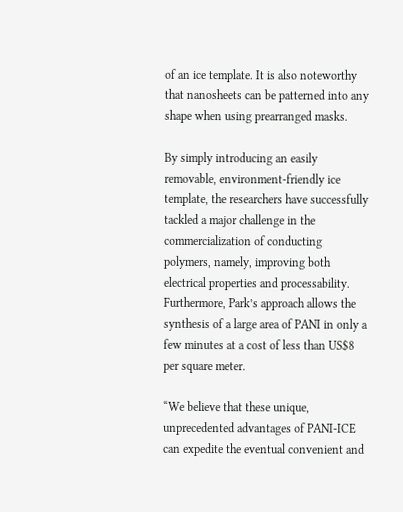of an ice template. It is also noteworthy that nanosheets can be patterned into any shape when using prearranged masks.

By simply introducing an easily removable, environment-friendly ice template, the researchers have successfully tackled a major challenge in the commercialization of conducting polymers, namely, improving both electrical properties and processability. Furthermore, Park’s approach allows the synthesis of a large area of PANI in only a few minutes at a cost of less than US$8 per square meter.

“We believe that these unique, unprecedented advantages of PANI-ICE can expedite the eventual convenient and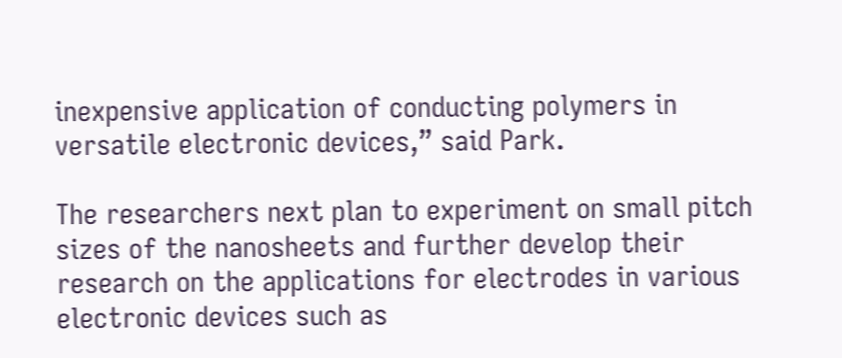inexpensive application of conducting polymers in versatile electronic devices,” said Park.

The researchers next plan to experiment on small pitch sizes of the nanosheets and further develop their research on the applications for electrodes in various electronic devices such as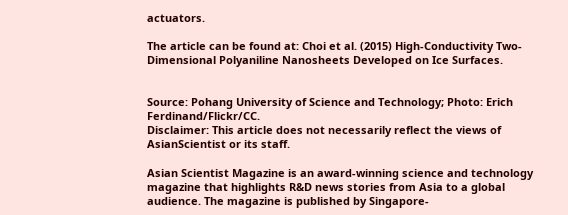actuators.

The article can be found at: Choi et al. (2015) High-Conductivity Two-Dimensional Polyaniline Nanosheets Developed on Ice Surfaces.


Source: Pohang University of Science and Technology; Photo: Erich Ferdinand/Flickr/CC.
Disclaimer: This article does not necessarily reflect the views of AsianScientist or its staff.

Asian Scientist Magazine is an award-winning science and technology magazine that highlights R&D news stories from Asia to a global audience. The magazine is published by Singapore-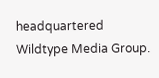headquartered Wildtype Media Group.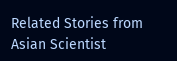Related Stories from Asian Scientist